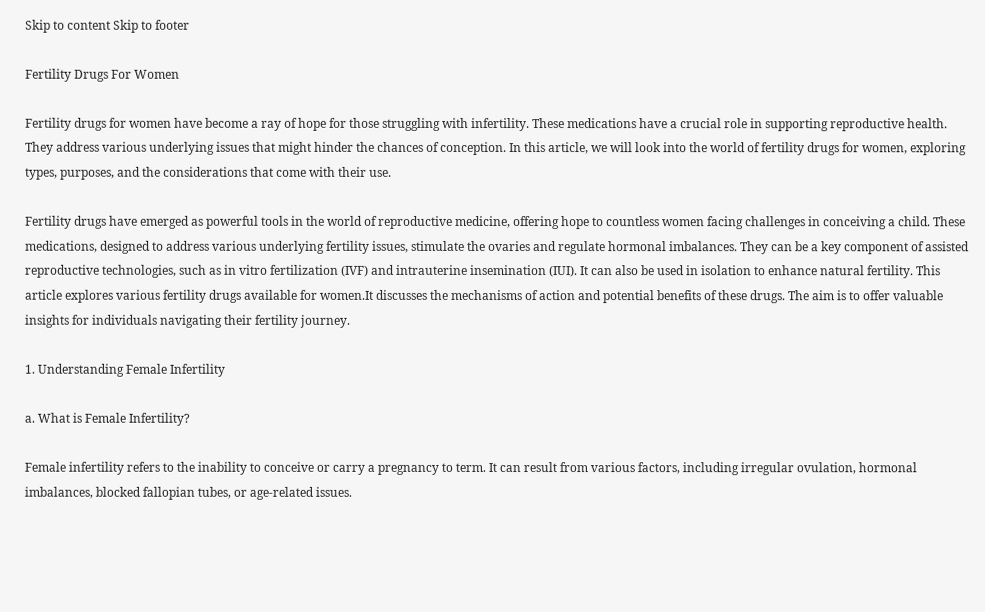Skip to content Skip to footer

Fertility Drugs For Women

Fertility drugs for women have become a ray of hope for those struggling with infertility. These medications have a crucial role in supporting reproductive health. They address various underlying issues that might hinder the chances of conception. In this article, we will look into the world of fertility drugs for women, exploring types, purposes, and the considerations that come with their use.

Fertility drugs have emerged as powerful tools in the world of reproductive medicine, offering hope to countless women facing challenges in conceiving a child. These medications, designed to address various underlying fertility issues, stimulate the ovaries and regulate hormonal imbalances. They can be a key component of assisted reproductive technologies, such as in vitro fertilization (IVF) and intrauterine insemination (IUI). It can also be used in isolation to enhance natural fertility. This article explores various fertility drugs available for women.It discusses the mechanisms of action and potential benefits of these drugs. The aim is to offer valuable insights for individuals navigating their fertility journey.

1. Understanding Female Infertility

a. What is Female Infertility?

Female infertility refers to the inability to conceive or carry a pregnancy to term. It can result from various factors, including irregular ovulation, hormonal imbalances, blocked fallopian tubes, or age-related issues.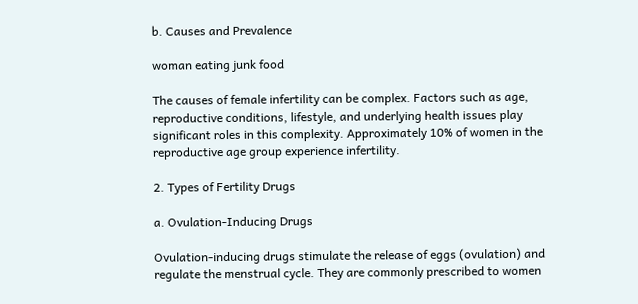b. Causes and Prevalence

woman eating junk food

The causes of female infertility can be complex. Factors such as age, reproductive conditions, lifestyle, and underlying health issues play significant roles in this complexity. Approximately 10% of women in the reproductive age group experience infertility.

2. Types of Fertility Drugs

a. Ovulation-Inducing Drugs

Ovulation-inducing drugs stimulate the release of eggs (ovulation) and regulate the menstrual cycle. They are commonly prescribed to women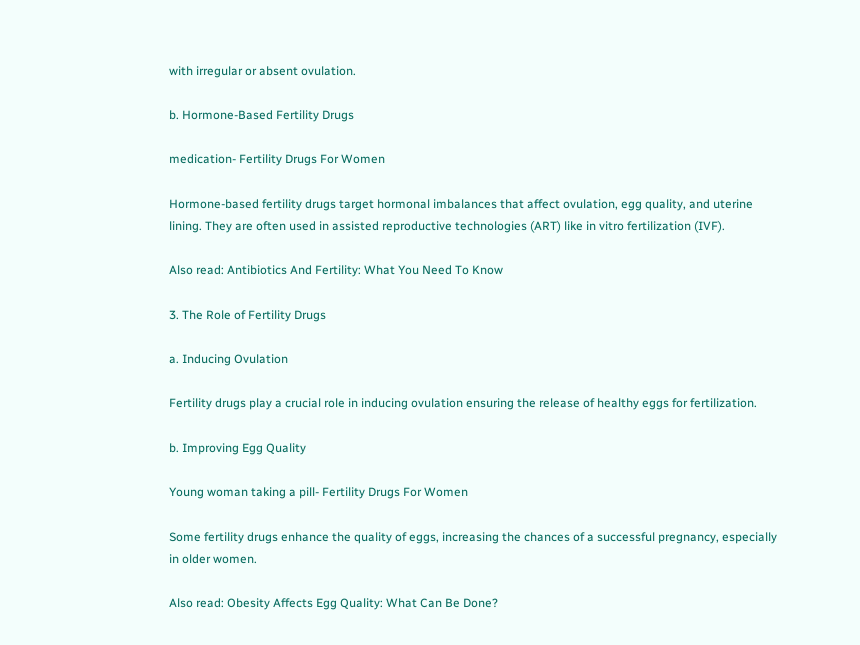with irregular or absent ovulation.

b. Hormone-Based Fertility Drugs

medication- Fertility Drugs For Women

Hormone-based fertility drugs target hormonal imbalances that affect ovulation, egg quality, and uterine lining. They are often used in assisted reproductive technologies (ART) like in vitro fertilization (IVF).

Also read: Antibiotics And Fertility: What You Need To Know

3. The Role of Fertility Drugs

a. Inducing Ovulation

Fertility drugs play a crucial role in inducing ovulation ensuring the release of healthy eggs for fertilization.

b. Improving Egg Quality

Young woman taking a pill- Fertility Drugs For Women

Some fertility drugs enhance the quality of eggs, increasing the chances of a successful pregnancy, especially in older women.

Also read: Obesity Affects Egg Quality: What Can Be Done?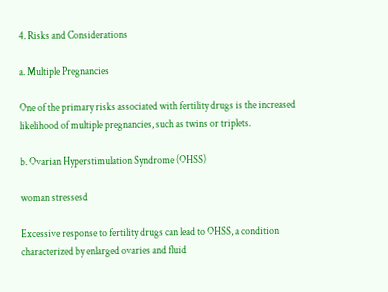4. Risks and Considerations

a. Multiple Pregnancies

One of the primary risks associated with fertility drugs is the increased likelihood of multiple pregnancies, such as twins or triplets.

b. Ovarian Hyperstimulation Syndrome (OHSS)

woman stressesd

Excessive response to fertility drugs can lead to OHSS, a condition characterized by enlarged ovaries and fluid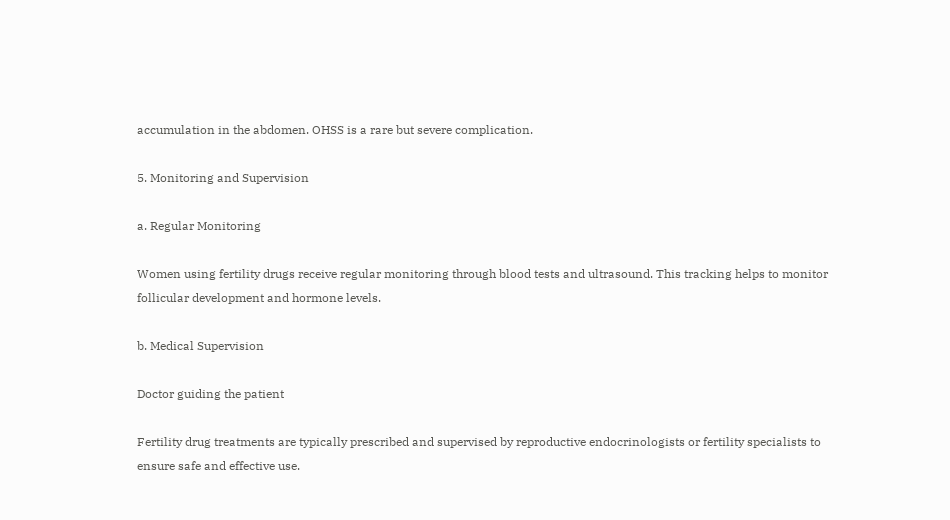accumulation in the abdomen. OHSS is a rare but severe complication.

5. Monitoring and Supervision

a. Regular Monitoring

Women using fertility drugs receive regular monitoring through blood tests and ultrasound. This tracking helps to monitor follicular development and hormone levels.

b. Medical Supervision

Doctor guiding the patient

Fertility drug treatments are typically prescribed and supervised by reproductive endocrinologists or fertility specialists to ensure safe and effective use.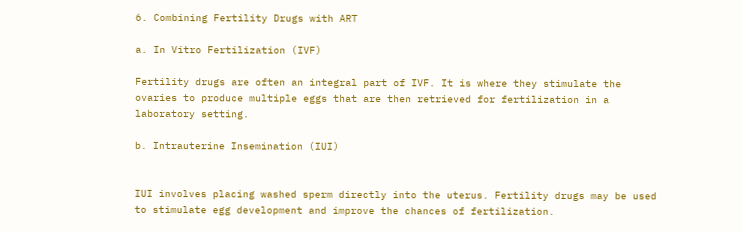6. Combining Fertility Drugs with ART

a. In Vitro Fertilization (IVF)

Fertility drugs are often an integral part of IVF. It is where they stimulate the ovaries to produce multiple eggs that are then retrieved for fertilization in a laboratory setting.

b. Intrauterine Insemination (IUI)


IUI involves placing washed sperm directly into the uterus. Fertility drugs may be used to stimulate egg development and improve the chances of fertilization.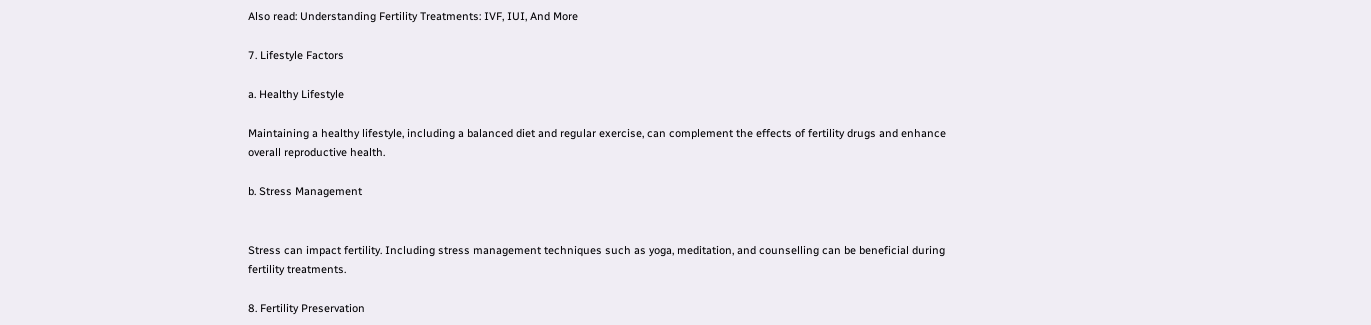Also read: Understanding Fertility Treatments: IVF, IUI, And More

7. Lifestyle Factors

a. Healthy Lifestyle

Maintaining a healthy lifestyle, including a balanced diet and regular exercise, can complement the effects of fertility drugs and enhance overall reproductive health.

b. Stress Management


Stress can impact fertility. Including stress management techniques such as yoga, meditation, and counselling can be beneficial during fertility treatments.

8. Fertility Preservation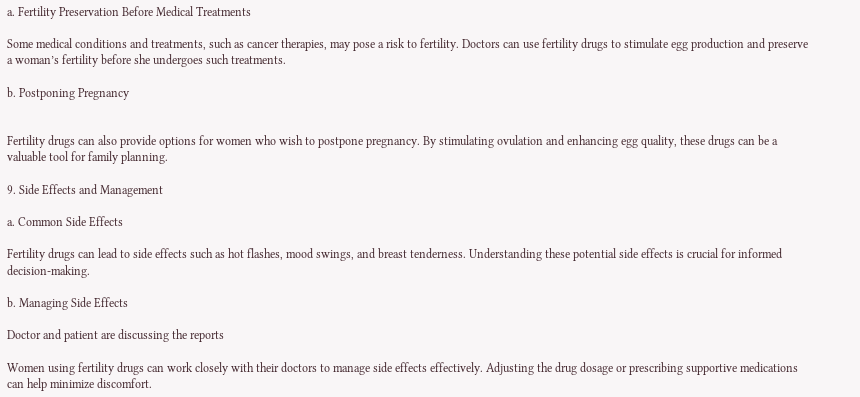a. Fertility Preservation Before Medical Treatments

Some medical conditions and treatments, such as cancer therapies, may pose a risk to fertility. Doctors can use fertility drugs to stimulate egg production and preserve a woman’s fertility before she undergoes such treatments.

b. Postponing Pregnancy


Fertility drugs can also provide options for women who wish to postpone pregnancy. By stimulating ovulation and enhancing egg quality, these drugs can be a valuable tool for family planning.

9. Side Effects and Management

a. Common Side Effects

Fertility drugs can lead to side effects such as hot flashes, mood swings, and breast tenderness. Understanding these potential side effects is crucial for informed decision-making.

b. Managing Side Effects

Doctor and patient are discussing the reports

Women using fertility drugs can work closely with their doctors to manage side effects effectively. Adjusting the drug dosage or prescribing supportive medications can help minimize discomfort.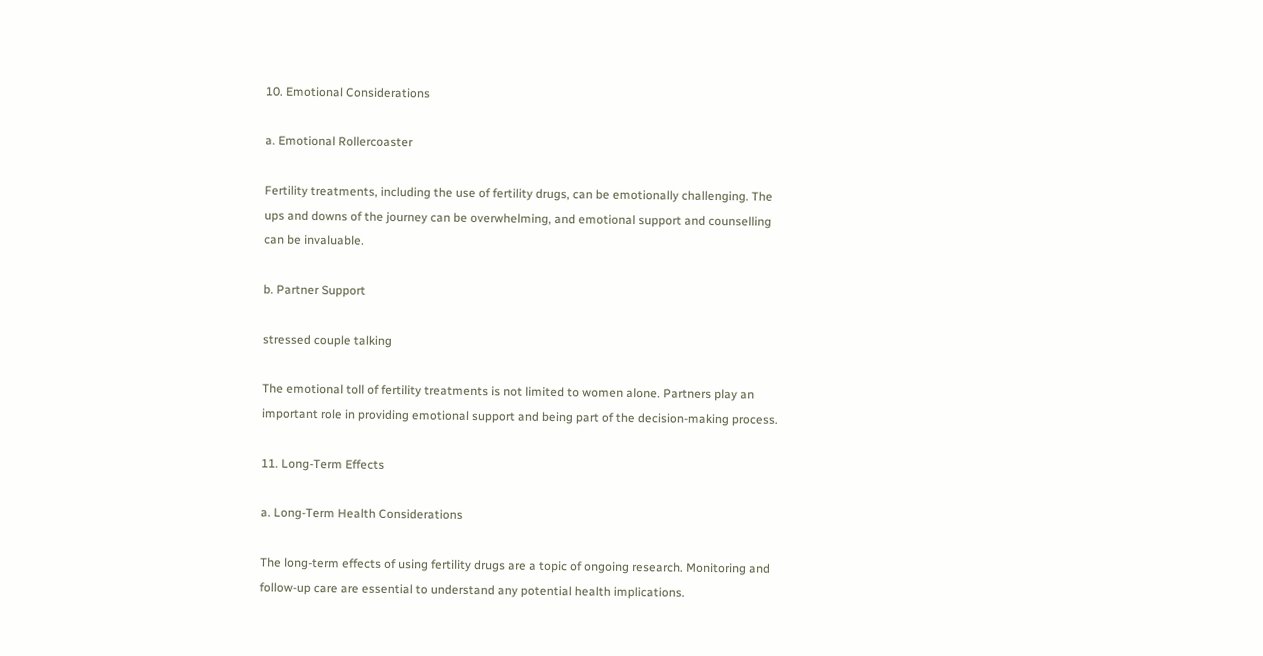10. Emotional Considerations

a. Emotional Rollercoaster

Fertility treatments, including the use of fertility drugs, can be emotionally challenging. The ups and downs of the journey can be overwhelming, and emotional support and counselling can be invaluable.

b. Partner Support

stressed couple talking

The emotional toll of fertility treatments is not limited to women alone. Partners play an important role in providing emotional support and being part of the decision-making process.

11. Long-Term Effects

a. Long-Term Health Considerations

The long-term effects of using fertility drugs are a topic of ongoing research. Monitoring and follow-up care are essential to understand any potential health implications.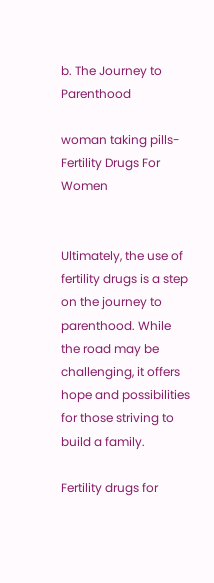b. The Journey to Parenthood

woman taking pills- Fertility Drugs For Women


Ultimately, the use of fertility drugs is a step on the journey to parenthood. While the road may be challenging, it offers hope and possibilities for those striving to build a family.

Fertility drugs for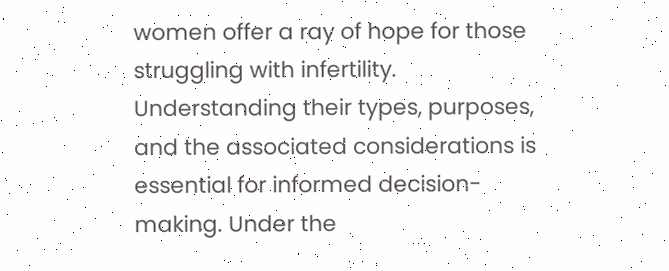women offer a ray of hope for those struggling with infertility. Understanding their types, purposes, and the associated considerations is essential for informed decision-making. Under the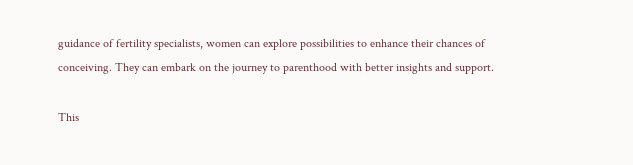guidance of fertility specialists, women can explore possibilities to enhance their chances of conceiving. They can embark on the journey to parenthood with better insights and support.

This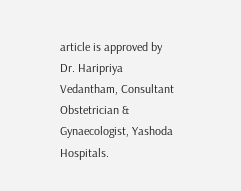article is approved by Dr. Haripriya Vedantham, Consultant Obstetrician & Gynaecologist, Yashoda Hospitals.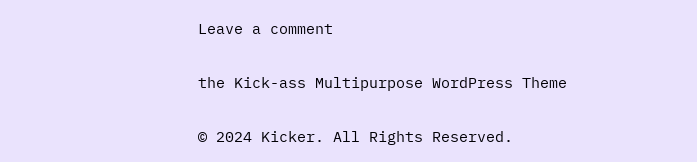Leave a comment

the Kick-ass Multipurpose WordPress Theme

© 2024 Kicker. All Rights Reserved.